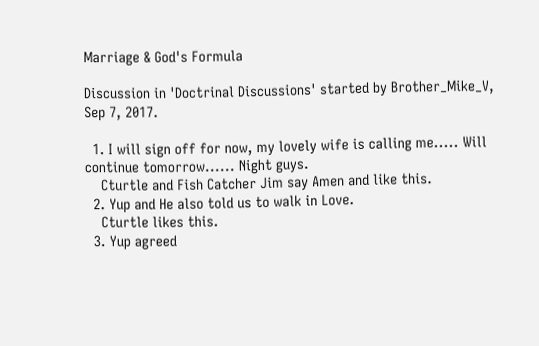Marriage & God's Formula

Discussion in 'Doctrinal Discussions' started by Brother_Mike_V, Sep 7, 2017.

  1. I will sign off for now, my lovely wife is calling me..... Will continue tomorrow...... Night guys.
    Cturtle and Fish Catcher Jim say Amen and like this.
  2. Yup and He also told us to walk in Love.
    Cturtle likes this.
  3. Yup agreed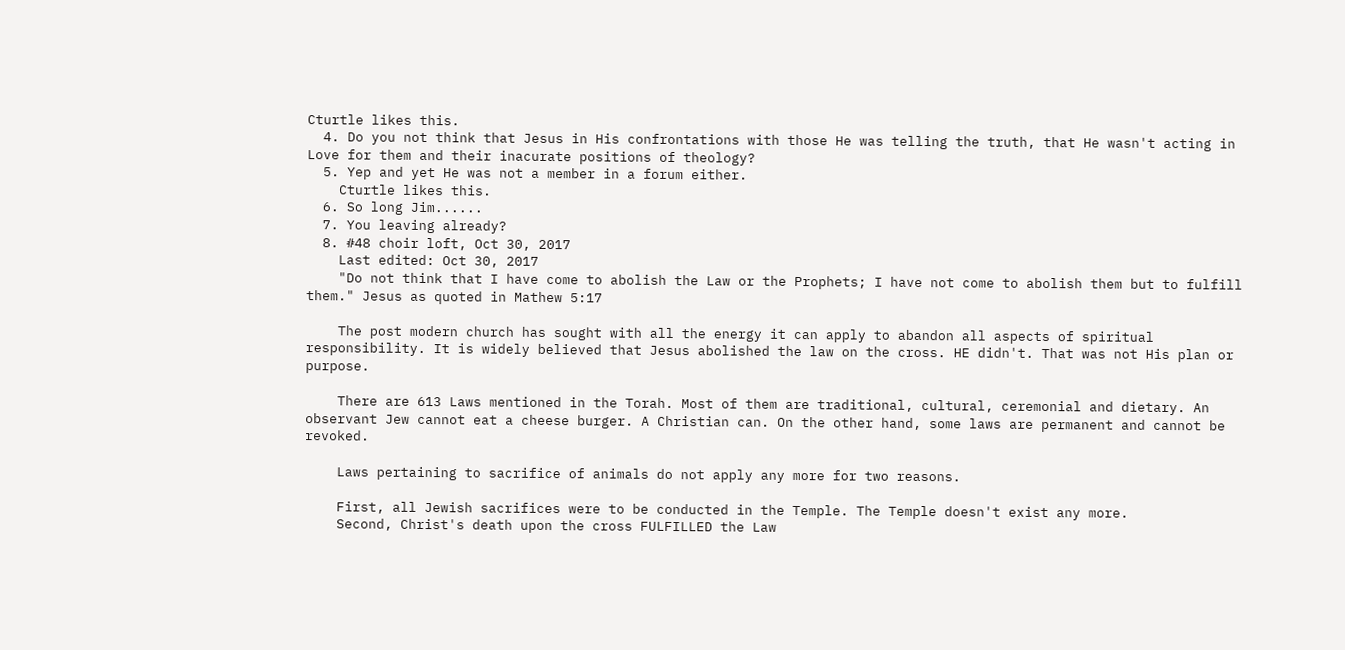Cturtle likes this.
  4. Do you not think that Jesus in His confrontations with those He was telling the truth, that He wasn't acting in Love for them and their inacurate positions of theology?
  5. Yep and yet He was not a member in a forum either.
    Cturtle likes this.
  6. So long Jim......
  7. You leaving already?
  8. #48 choir loft, Oct 30, 2017
    Last edited: Oct 30, 2017
    "Do not think that I have come to abolish the Law or the Prophets; I have not come to abolish them but to fulfill them." Jesus as quoted in Mathew 5:17

    The post modern church has sought with all the energy it can apply to abandon all aspects of spiritual responsibility. It is widely believed that Jesus abolished the law on the cross. HE didn't. That was not His plan or purpose.

    There are 613 Laws mentioned in the Torah. Most of them are traditional, cultural, ceremonial and dietary. An observant Jew cannot eat a cheese burger. A Christian can. On the other hand, some laws are permanent and cannot be revoked.

    Laws pertaining to sacrifice of animals do not apply any more for two reasons.

    First, all Jewish sacrifices were to be conducted in the Temple. The Temple doesn't exist any more.
    Second, Christ's death upon the cross FULFILLED the Law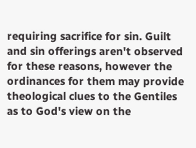requiring sacrifice for sin. Guilt and sin offerings aren't observed for these reasons, however the ordinances for them may provide theological clues to the Gentiles as to God's view on the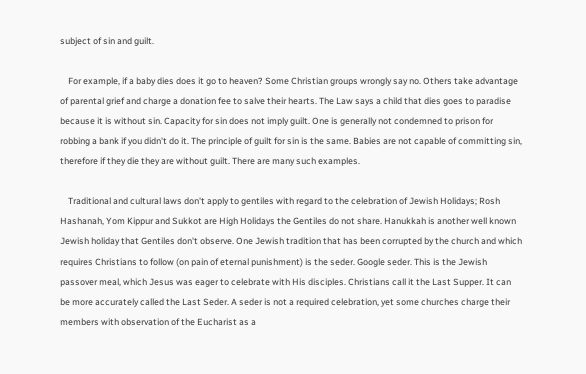subject of sin and guilt.

    For example, if a baby dies does it go to heaven? Some Christian groups wrongly say no. Others take advantage of parental grief and charge a donation fee to salve their hearts. The Law says a child that dies goes to paradise because it is without sin. Capacity for sin does not imply guilt. One is generally not condemned to prison for robbing a bank if you didn't do it. The principle of guilt for sin is the same. Babies are not capable of committing sin, therefore if they die they are without guilt. There are many such examples.

    Traditional and cultural laws don't apply to gentiles with regard to the celebration of Jewish Holidays; Rosh Hashanah, Yom Kippur and Sukkot are High Holidays the Gentiles do not share. Hanukkah is another well known Jewish holiday that Gentiles don't observe. One Jewish tradition that has been corrupted by the church and which requires Christians to follow (on pain of eternal punishment) is the seder. Google seder. This is the Jewish passover meal, which Jesus was eager to celebrate with His disciples. Christians call it the Last Supper. It can be more accurately called the Last Seder. A seder is not a required celebration, yet some churches charge their members with observation of the Eucharist as a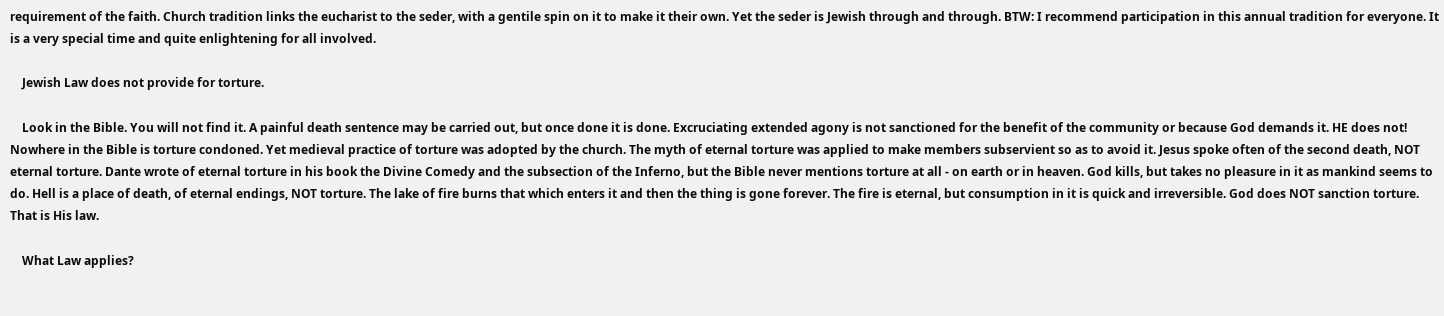requirement of the faith. Church tradition links the eucharist to the seder, with a gentile spin on it to make it their own. Yet the seder is Jewish through and through. BTW: I recommend participation in this annual tradition for everyone. It is a very special time and quite enlightening for all involved.

    Jewish Law does not provide for torture.

    Look in the Bible. You will not find it. A painful death sentence may be carried out, but once done it is done. Excruciating extended agony is not sanctioned for the benefit of the community or because God demands it. HE does not! Nowhere in the Bible is torture condoned. Yet medieval practice of torture was adopted by the church. The myth of eternal torture was applied to make members subservient so as to avoid it. Jesus spoke often of the second death, NOT eternal torture. Dante wrote of eternal torture in his book the Divine Comedy and the subsection of the Inferno, but the Bible never mentions torture at all - on earth or in heaven. God kills, but takes no pleasure in it as mankind seems to do. Hell is a place of death, of eternal endings, NOT torture. The lake of fire burns that which enters it and then the thing is gone forever. The fire is eternal, but consumption in it is quick and irreversible. God does NOT sanction torture. That is His law.

    What Law applies?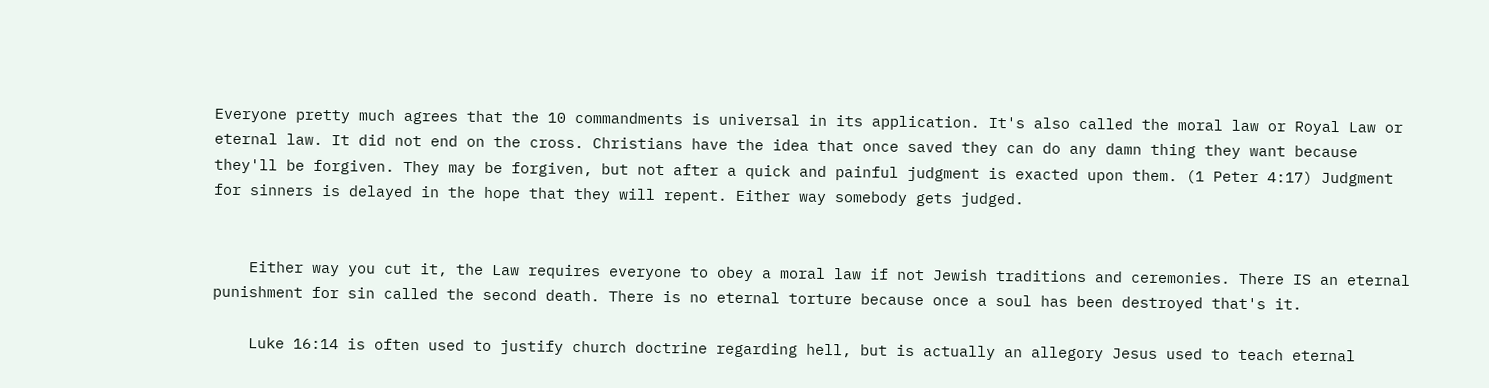Everyone pretty much agrees that the 10 commandments is universal in its application. It's also called the moral law or Royal Law or eternal law. It did not end on the cross. Christians have the idea that once saved they can do any damn thing they want because they'll be forgiven. They may be forgiven, but not after a quick and painful judgment is exacted upon them. (1 Peter 4:17) Judgment for sinners is delayed in the hope that they will repent. Either way somebody gets judged.


    Either way you cut it, the Law requires everyone to obey a moral law if not Jewish traditions and ceremonies. There IS an eternal punishment for sin called the second death. There is no eternal torture because once a soul has been destroyed that's it.

    Luke 16:14 is often used to justify church doctrine regarding hell, but is actually an allegory Jesus used to teach eternal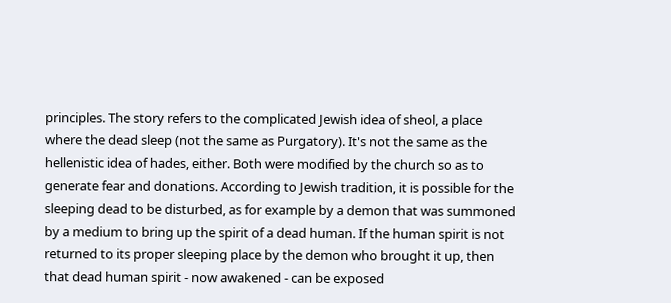principles. The story refers to the complicated Jewish idea of sheol, a place where the dead sleep (not the same as Purgatory). It's not the same as the hellenistic idea of hades, either. Both were modified by the church so as to generate fear and donations. According to Jewish tradition, it is possible for the sleeping dead to be disturbed, as for example by a demon that was summoned by a medium to bring up the spirit of a dead human. If the human spirit is not returned to its proper sleeping place by the demon who brought it up, then that dead human spirit - now awakened - can be exposed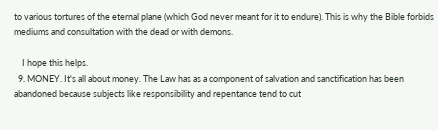to various tortures of the eternal plane (which God never meant for it to endure). This is why the Bible forbids mediums and consultation with the dead or with demons.

    I hope this helps.
  9. MONEY. It's all about money. The Law has as a component of salvation and sanctification has been abandoned because subjects like responsibility and repentance tend to cut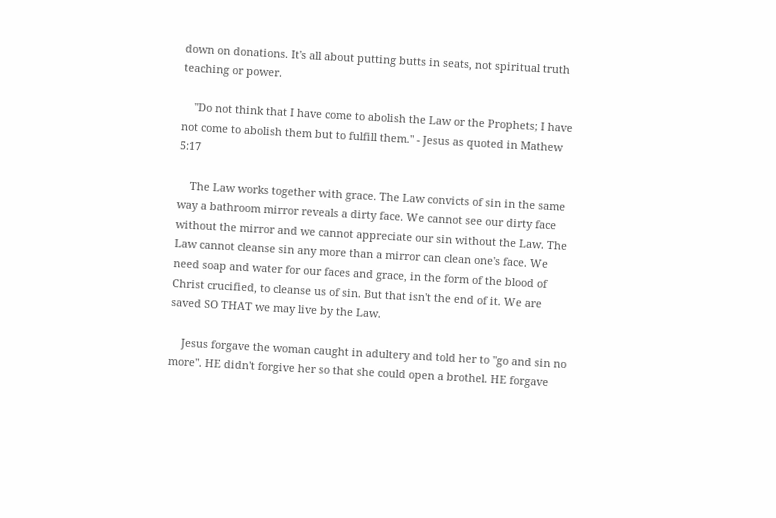down on donations. It's all about putting butts in seats, not spiritual truth teaching or power.

    "Do not think that I have come to abolish the Law or the Prophets; I have not come to abolish them but to fulfill them." - Jesus as quoted in Mathew 5:17

    The Law works together with grace. The Law convicts of sin in the same way a bathroom mirror reveals a dirty face. We cannot see our dirty face without the mirror and we cannot appreciate our sin without the Law. The Law cannot cleanse sin any more than a mirror can clean one's face. We need soap and water for our faces and grace, in the form of the blood of Christ crucified, to cleanse us of sin. But that isn't the end of it. We are saved SO THAT we may live by the Law.

    Jesus forgave the woman caught in adultery and told her to "go and sin no more". HE didn't forgive her so that she could open a brothel. HE forgave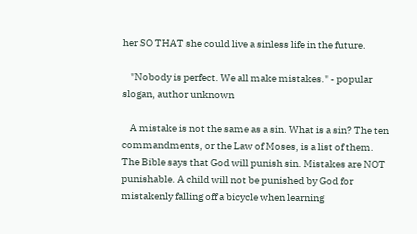her SO THAT she could live a sinless life in the future.

    "Nobody is perfect. We all make mistakes." - popular slogan, author unknown

    A mistake is not the same as a sin. What is a sin? The ten commandments, or the Law of Moses, is a list of them. The Bible says that God will punish sin. Mistakes are NOT punishable. A child will not be punished by God for mistakenly falling off a bicycle when learning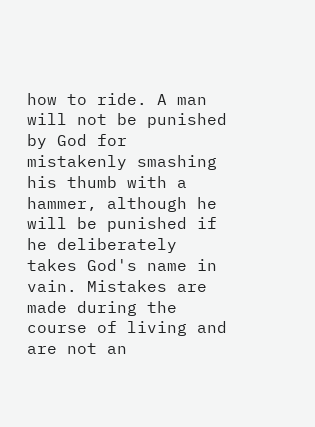how to ride. A man will not be punished by God for mistakenly smashing his thumb with a hammer, although he will be punished if he deliberately takes God's name in vain. Mistakes are made during the course of living and are not an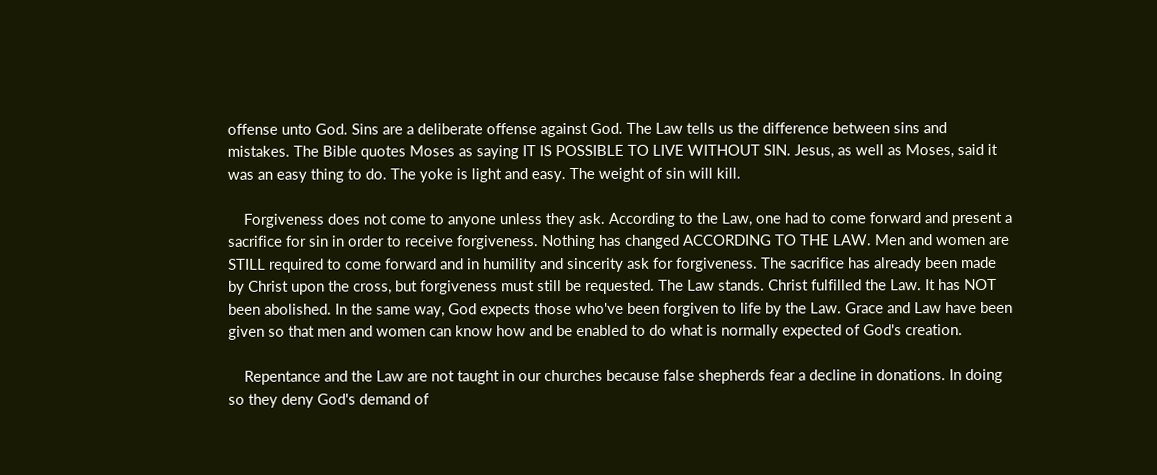offense unto God. Sins are a deliberate offense against God. The Law tells us the difference between sins and mistakes. The Bible quotes Moses as saying IT IS POSSIBLE TO LIVE WITHOUT SIN. Jesus, as well as Moses, said it was an easy thing to do. The yoke is light and easy. The weight of sin will kill.

    Forgiveness does not come to anyone unless they ask. According to the Law, one had to come forward and present a sacrifice for sin in order to receive forgiveness. Nothing has changed ACCORDING TO THE LAW. Men and women are STILL required to come forward and in humility and sincerity ask for forgiveness. The sacrifice has already been made by Christ upon the cross, but forgiveness must still be requested. The Law stands. Christ fulfilled the Law. It has NOT been abolished. In the same way, God expects those who've been forgiven to life by the Law. Grace and Law have been given so that men and women can know how and be enabled to do what is normally expected of God's creation.

    Repentance and the Law are not taught in our churches because false shepherds fear a decline in donations. In doing so they deny God's demand of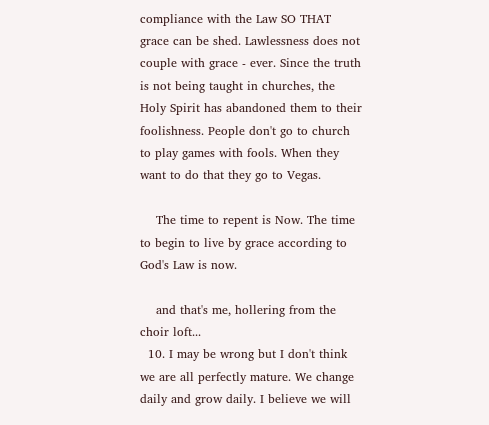compliance with the Law SO THAT grace can be shed. Lawlessness does not couple with grace - ever. Since the truth is not being taught in churches, the Holy Spirit has abandoned them to their foolishness. People don't go to church to play games with fools. When they want to do that they go to Vegas.

    The time to repent is Now. The time to begin to live by grace according to God's Law is now.

    and that's me, hollering from the choir loft...
  10. I may be wrong but I don't think we are all perfectly mature. We change daily and grow daily. I believe we will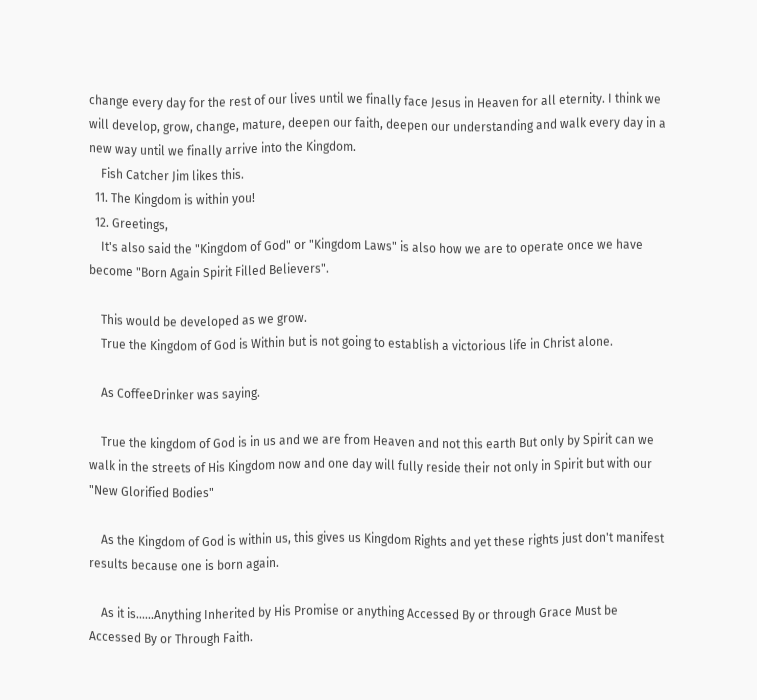change every day for the rest of our lives until we finally face Jesus in Heaven for all eternity. I think we will develop, grow, change, mature, deepen our faith, deepen our understanding and walk every day in a new way until we finally arrive into the Kingdom.
    Fish Catcher Jim likes this.
  11. The Kingdom is within you!
  12. Greetings,
    It's also said the "Kingdom of God" or "Kingdom Laws" is also how we are to operate once we have become "Born Again Spirit Filled Believers".

    This would be developed as we grow.
    True the Kingdom of God is Within but is not going to establish a victorious life in Christ alone.

    As CoffeeDrinker was saying.

    True the kingdom of God is in us and we are from Heaven and not this earth But only by Spirit can we walk in the streets of His Kingdom now and one day will fully reside their not only in Spirit but with our "New Glorified Bodies"

    As the Kingdom of God is within us, this gives us Kingdom Rights and yet these rights just don't manifest results because one is born again.

    As it is......Anything Inherited by His Promise or anything Accessed By or through Grace Must be Accessed By or Through Faith.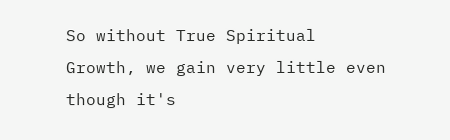So without True Spiritual Growth, we gain very little even though it's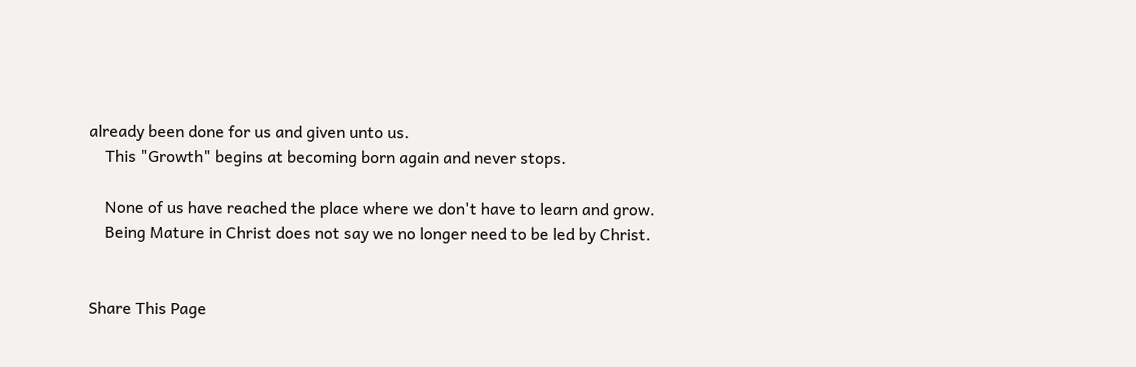already been done for us and given unto us.
    This "Growth" begins at becoming born again and never stops.

    None of us have reached the place where we don't have to learn and grow.
    Being Mature in Christ does not say we no longer need to be led by Christ.


Share This Page